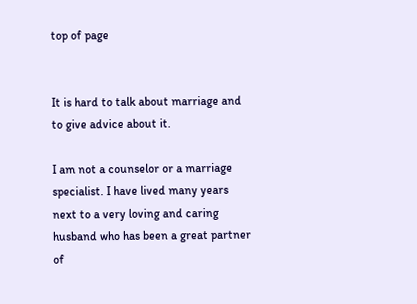top of page


It is hard to talk about marriage and to give advice about it.

I am not a counselor or a marriage specialist. I have lived many years next to a very loving and caring husband who has been a great partner of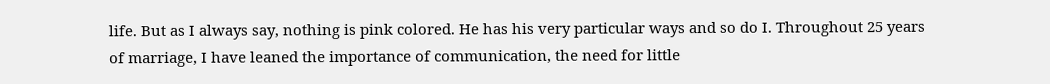life. But as I always say, nothing is pink colored. He has his very particular ways and so do I. Throughout 25 years of marriage, I have leaned the importance of communication, the need for little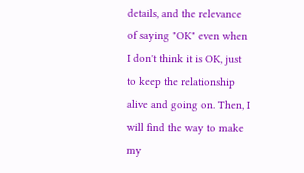details, and the relevance of saying "OK" even when I don't think it is OK, just to keep the relationship alive and going on. Then, I will find the way to make my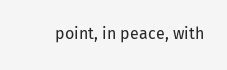point, in peace, with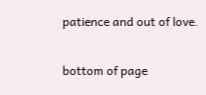patience and out of love.

bottom of page